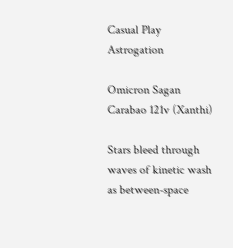Casual Play Astrogation

Omicron Sagan Carabao 121v (Xanthi)

Stars bleed through waves of kinetic wash as between-space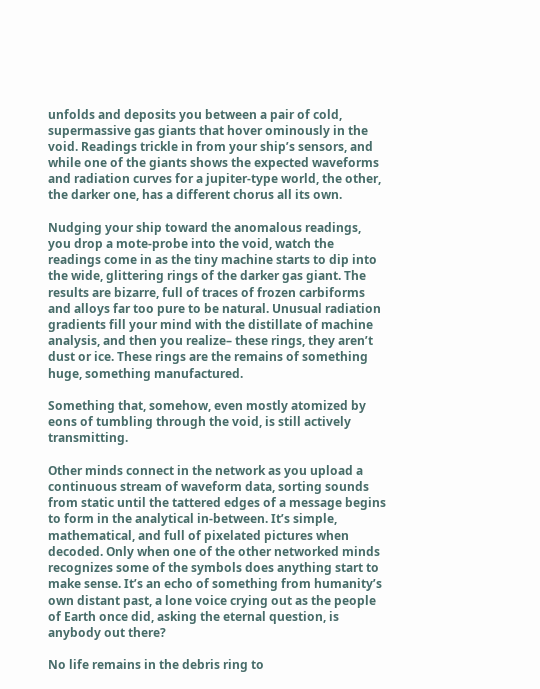unfolds and deposits you between a pair of cold, supermassive gas giants that hover ominously in the void. Readings trickle in from your ship’s sensors, and while one of the giants shows the expected waveforms and radiation curves for a jupiter-type world, the other, the darker one, has a different chorus all its own.

Nudging your ship toward the anomalous readings, you drop a mote-probe into the void, watch the readings come in as the tiny machine starts to dip into the wide, glittering rings of the darker gas giant. The results are bizarre, full of traces of frozen carbiforms and alloys far too pure to be natural. Unusual radiation gradients fill your mind with the distillate of machine analysis, and then you realize– these rings, they aren’t dust or ice. These rings are the remains of something huge, something manufactured.

Something that, somehow, even mostly atomized by eons of tumbling through the void, is still actively transmitting.

Other minds connect in the network as you upload a continuous stream of waveform data, sorting sounds from static until the tattered edges of a message begins to form in the analytical in-between. It’s simple, mathematical, and full of pixelated pictures when decoded. Only when one of the other networked minds recognizes some of the symbols does anything start to make sense. It’s an echo of something from humanity’s own distant past, a lone voice crying out as the people of Earth once did, asking the eternal question, is anybody out there?

No life remains in the debris ring to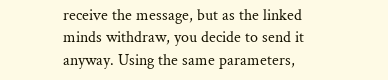receive the message, but as the linked minds withdraw, you decide to send it anyway. Using the same parameters,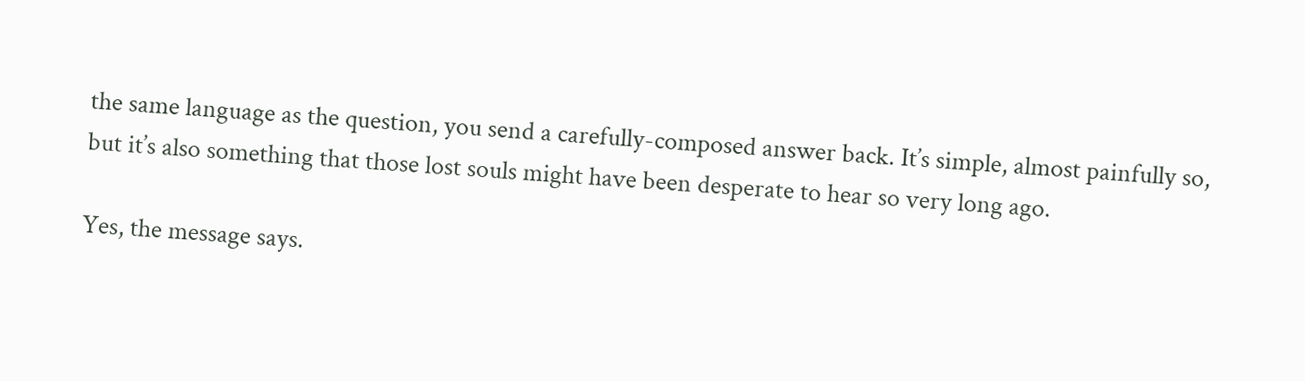the same language as the question, you send a carefully-composed answer back. It’s simple, almost painfully so, but it’s also something that those lost souls might have been desperate to hear so very long ago.

Yes, the message says.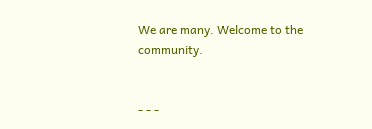We are many. Welcome to the community.


- - -